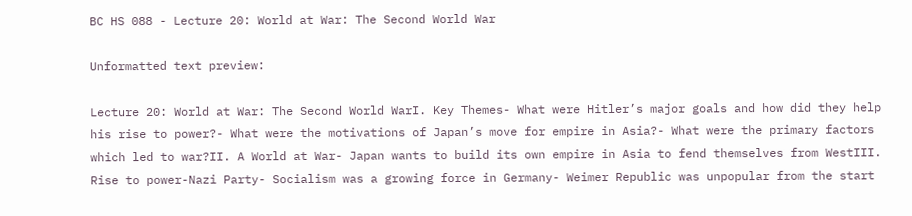BC HS 088 - Lecture 20: World at War: The Second World War

Unformatted text preview:

Lecture 20: World at War: The Second World WarI. Key Themes- What were Hitler’s major goals and how did they help his rise to power?- What were the motivations of Japan’s move for empire in Asia?- What were the primary factors which led to war?II. A World at War- Japan wants to build its own empire in Asia to fend themselves from WestIII. Rise to power-Nazi Party- Socialism was a growing force in Germany- Weimer Republic was unpopular from the start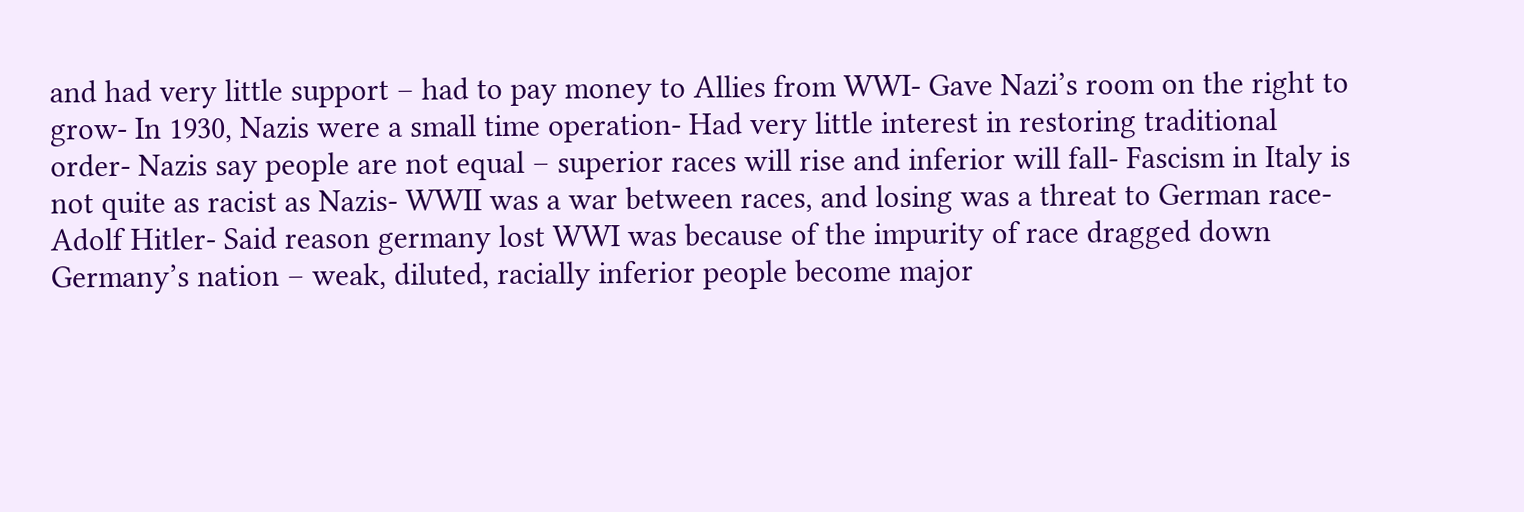and had very little support – had to pay money to Allies from WWI- Gave Nazi’s room on the right to grow- In 1930, Nazis were a small time operation- Had very little interest in restoring traditional order- Nazis say people are not equal – superior races will rise and inferior will fall- Fascism in Italy is not quite as racist as Nazis- WWII was a war between races, and losing was a threat to German race-Adolf Hitler- Said reason germany lost WWI was because of the impurity of race dragged down Germany’s nation – weak, diluted, racially inferior people become major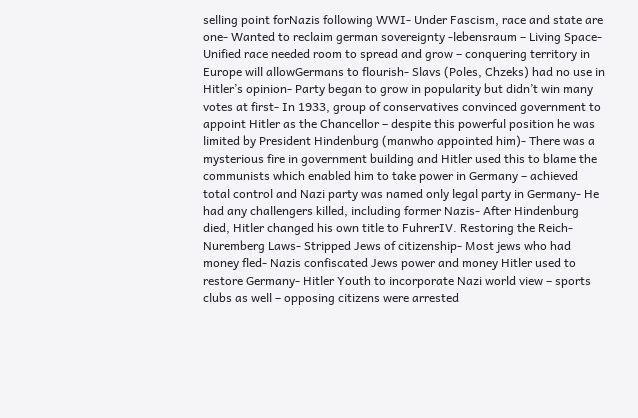selling point forNazis following WWI- Under Fascism, race and state are one- Wanted to reclaim german sovereignty -lebensraum – Living Space- Unified race needed room to spread and grow – conquering territory in Europe will allowGermans to flourish- Slavs (Poles, Chzeks) had no use in Hitler’s opinion- Party began to grow in popularity but didn’t win many votes at first- In 1933, group of conservatives convinced government to appoint Hitler as the Chancellor – despite this powerful position he was limited by President Hindenburg (manwho appointed him)- There was a mysterious fire in government building and Hitler used this to blame the communists which enabled him to take power in Germany – achieved total control and Nazi party was named only legal party in Germany- He had any challengers killed, including former Nazis- After Hindenburg died, Hitler changed his own title to FuhrerIV. Restoring the Reich-Nuremberg Laws- Stripped Jews of citizenship- Most jews who had money fled- Nazis confiscated Jews power and money Hitler used to restore Germany- Hitler Youth to incorporate Nazi world view – sports clubs as well – opposing citizens were arrested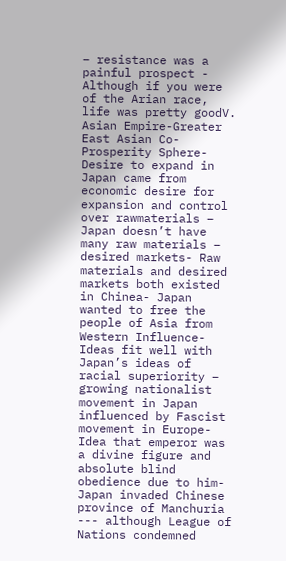– resistance was a painful prospect - Although if you were of the Arian race, life was pretty goodV. Asian Empire-Greater East Asian Co-Prosperity Sphere- Desire to expand in Japan came from economic desire for expansion and control over rawmaterials – Japan doesn’t have many raw materials – desired markets- Raw materials and desired markets both existed in Chinea- Japan wanted to free the people of Asia from Western Influence- Ideas fit well with Japan’s ideas of racial superiority – growing nationalist movement in Japan influenced by Fascist movement in Europe- Idea that emperor was a divine figure and absolute blind obedience due to him- Japan invaded Chinese province of Manchuria --- although League of Nations condemned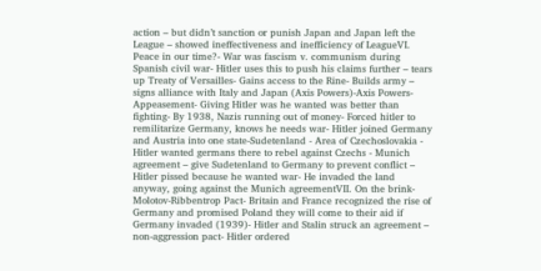action – but didn’t sanction or punish Japan and Japan left the League – showed ineffectiveness and inefficiency of LeagueVI. Peace in our time?- War was fascism v. communism during Spanish civil war- Hitler uses this to push his claims further – tears up Treaty of Versailles- Gains access to the Rine- Builds army – signs alliance with Italy and Japan (Axis Powers)-Axis Powers-Appeasement- Giving Hitler was he wanted was better than fighting- By 1938, Nazis running out of money- Forced hitler to remilitarize Germany, knows he needs war- Hitler joined Germany and Austria into one state-Sudetenland - Area of Czechoslovakia - Hitler wanted germans there to rebel against Czechs - Munich agreement – give Sudetenland to Germany to prevent conflict – Hitler pissed because he wanted war- He invaded the land anyway, going against the Munich agreementVII. On the brink-Molotov-Ribbentrop Pact- Britain and France recognized the rise of Germany and promised Poland they will come to their aid if Germany invaded (1939)- Hitler and Stalin struck an agreement – non-aggression pact- Hitler ordered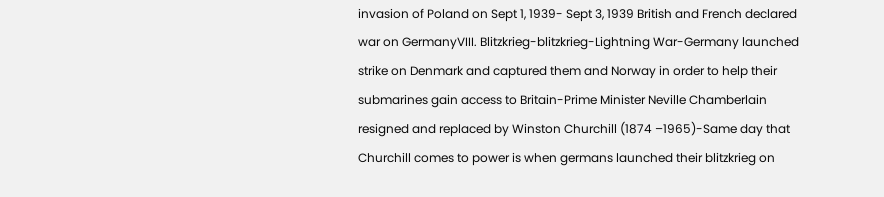invasion of Poland on Sept 1, 1939- Sept 3, 1939 British and French declared war on GermanyVIII. Blitzkrieg-blitzkrieg-Lightning War-Germany launched strike on Denmark and captured them and Norway in order to help their submarines gain access to Britain-Prime Minister Neville Chamberlain resigned and replaced by Winston Churchill (1874 –1965)-Same day that Churchill comes to power is when germans launched their blitzkrieg on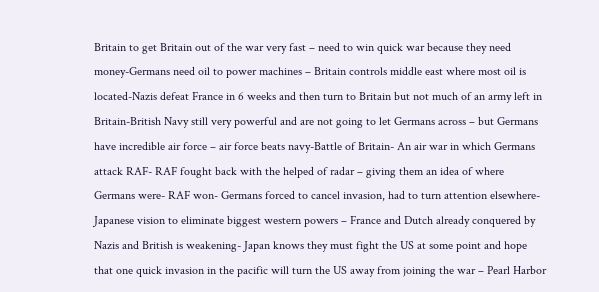Britain to get Britain out of the war very fast – need to win quick war because they need money-Germans need oil to power machines – Britain controls middle east where most oil is located-Nazis defeat France in 6 weeks and then turn to Britain but not much of an army left in Britain-British Navy still very powerful and are not going to let Germans across – but Germans have incredible air force – air force beats navy-Battle of Britain- An air war in which Germans attack RAF- RAF fought back with the helped of radar – giving them an idea of where Germans were- RAF won- Germans forced to cancel invasion, had to turn attention elsewhere- Japanese vision to eliminate biggest western powers – France and Dutch already conquered by Nazis and British is weakening- Japan knows they must fight the US at some point and hope that one quick invasion in the pacific will turn the US away from joining the war – Pearl Harbor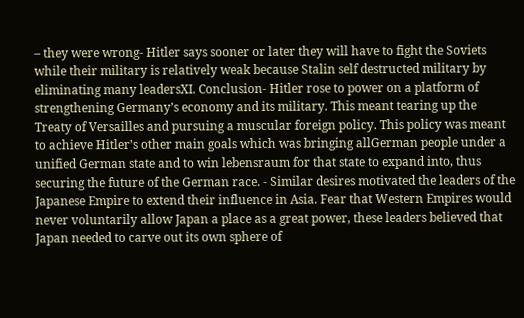– they were wrong- Hitler says sooner or later they will have to fight the Soviets while their military is relatively weak because Stalin self destructed military by eliminating many leadersXI. Conclusion- Hitler rose to power on a platform of strengthening Germany’s economy and its military. This meant tearing up the Treaty of Versailles and pursuing a muscular foreign policy. This policy was meant to achieve Hitler’s other main goals which was bringing allGerman people under a unified German state and to win lebensraum for that state to expand into, thus securing the future of the German race. - Similar desires motivated the leaders of the Japanese Empire to extend their influence in Asia. Fear that Western Empires would never voluntarily allow Japan a place as a great power, these leaders believed that Japan needed to carve out its own sphere of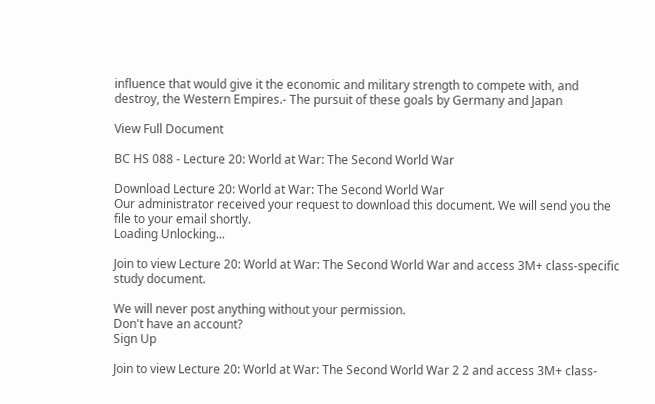influence that would give it the economic and military strength to compete with, and destroy, the Western Empires.- The pursuit of these goals by Germany and Japan

View Full Document

BC HS 088 - Lecture 20: World at War: The Second World War

Download Lecture 20: World at War: The Second World War
Our administrator received your request to download this document. We will send you the file to your email shortly.
Loading Unlocking...

Join to view Lecture 20: World at War: The Second World War and access 3M+ class-specific study document.

We will never post anything without your permission.
Don't have an account?
Sign Up

Join to view Lecture 20: World at War: The Second World War 2 2 and access 3M+ class-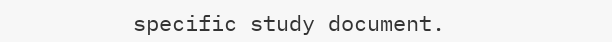specific study document.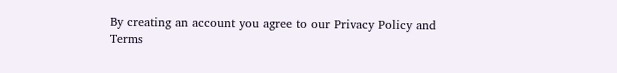By creating an account you agree to our Privacy Policy and Terms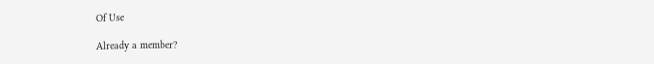Of Use

Already a member?